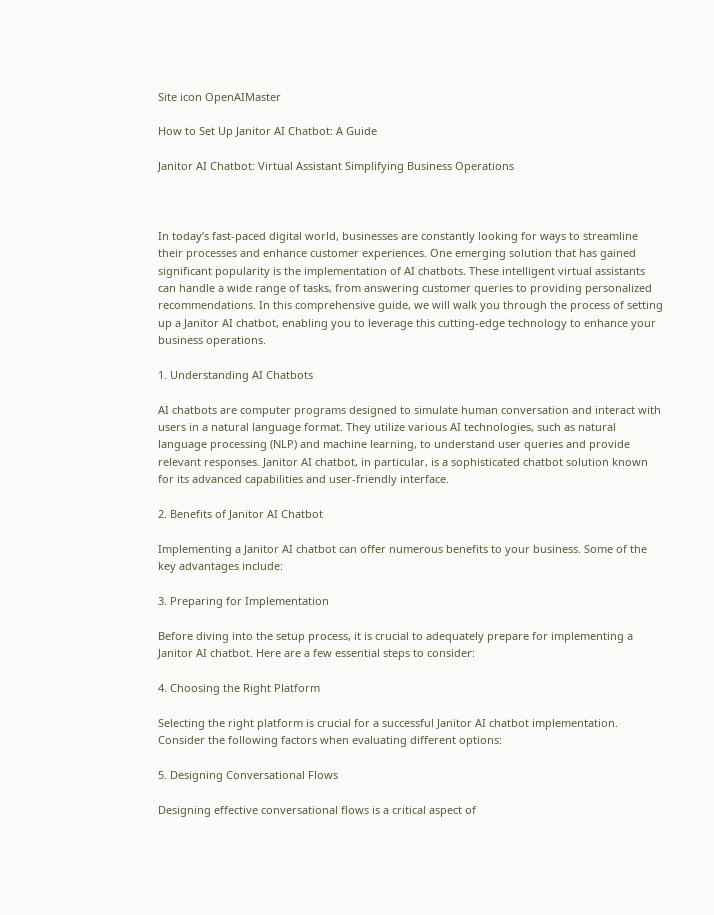Site icon OpenAIMaster

How to Set Up Janitor AI Chatbot: A Guide

Janitor AI Chatbot: Virtual Assistant Simplifying Business Operations



In today’s fast-paced digital world, businesses are constantly looking for ways to streamline their processes and enhance customer experiences. One emerging solution that has gained significant popularity is the implementation of AI chatbots. These intelligent virtual assistants can handle a wide range of tasks, from answering customer queries to providing personalized recommendations. In this comprehensive guide, we will walk you through the process of setting up a Janitor AI chatbot, enabling you to leverage this cutting-edge technology to enhance your business operations.

1. Understanding AI Chatbots

AI chatbots are computer programs designed to simulate human conversation and interact with users in a natural language format. They utilize various AI technologies, such as natural language processing (NLP) and machine learning, to understand user queries and provide relevant responses. Janitor AI chatbot, in particular, is a sophisticated chatbot solution known for its advanced capabilities and user-friendly interface.

2. Benefits of Janitor AI Chatbot

Implementing a Janitor AI chatbot can offer numerous benefits to your business. Some of the key advantages include:

3. Preparing for Implementation

Before diving into the setup process, it is crucial to adequately prepare for implementing a Janitor AI chatbot. Here are a few essential steps to consider:

4. Choosing the Right Platform

Selecting the right platform is crucial for a successful Janitor AI chatbot implementation. Consider the following factors when evaluating different options:

5. Designing Conversational Flows

Designing effective conversational flows is a critical aspect of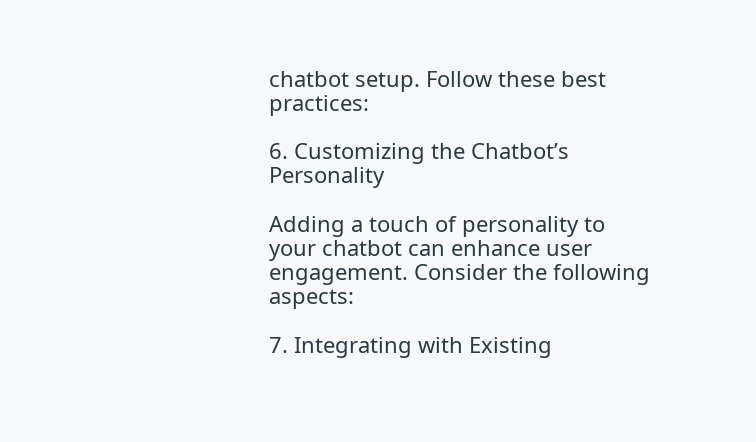chatbot setup. Follow these best practices:

6. Customizing the Chatbot’s Personality

Adding a touch of personality to your chatbot can enhance user engagement. Consider the following aspects:

7. Integrating with Existing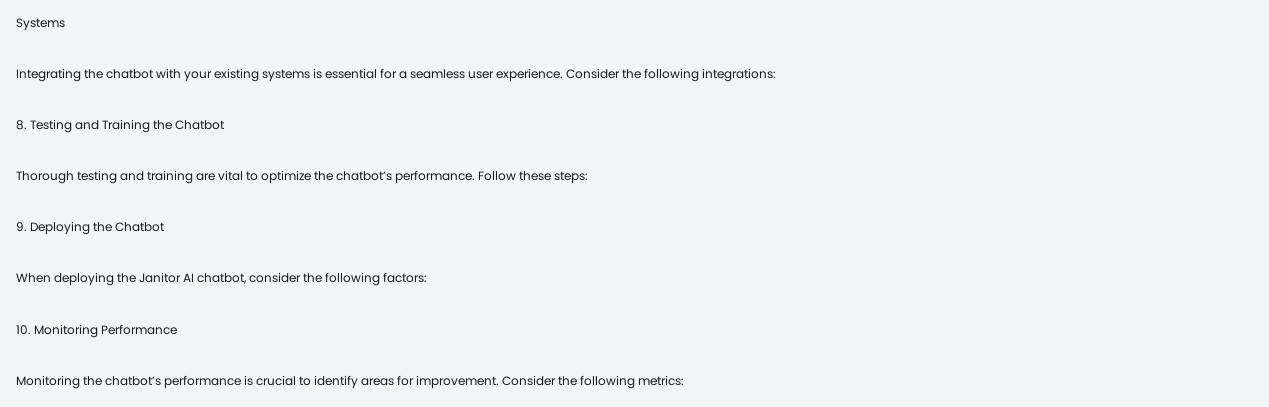Systems

Integrating the chatbot with your existing systems is essential for a seamless user experience. Consider the following integrations:

8. Testing and Training the Chatbot

Thorough testing and training are vital to optimize the chatbot’s performance. Follow these steps:

9. Deploying the Chatbot

When deploying the Janitor AI chatbot, consider the following factors:

10. Monitoring Performance

Monitoring the chatbot’s performance is crucial to identify areas for improvement. Consider the following metrics: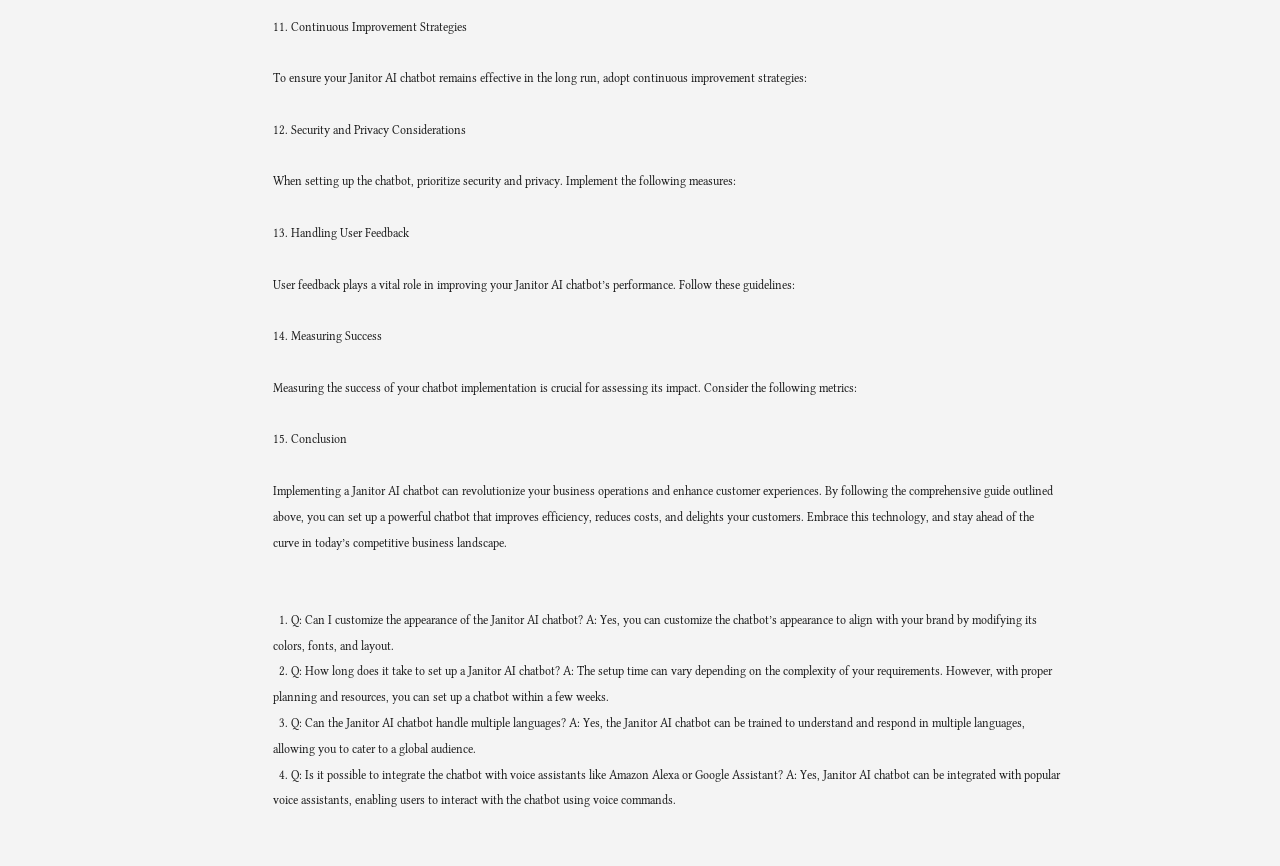11. Continuous Improvement Strategies

To ensure your Janitor AI chatbot remains effective in the long run, adopt continuous improvement strategies:

12. Security and Privacy Considerations

When setting up the chatbot, prioritize security and privacy. Implement the following measures:

13. Handling User Feedback

User feedback plays a vital role in improving your Janitor AI chatbot’s performance. Follow these guidelines:

14. Measuring Success

Measuring the success of your chatbot implementation is crucial for assessing its impact. Consider the following metrics:

15. Conclusion

Implementing a Janitor AI chatbot can revolutionize your business operations and enhance customer experiences. By following the comprehensive guide outlined above, you can set up a powerful chatbot that improves efficiency, reduces costs, and delights your customers. Embrace this technology, and stay ahead of the curve in today’s competitive business landscape.


  1. Q: Can I customize the appearance of the Janitor AI chatbot? A: Yes, you can customize the chatbot’s appearance to align with your brand by modifying its colors, fonts, and layout.
  2. Q: How long does it take to set up a Janitor AI chatbot? A: The setup time can vary depending on the complexity of your requirements. However, with proper planning and resources, you can set up a chatbot within a few weeks.
  3. Q: Can the Janitor AI chatbot handle multiple languages? A: Yes, the Janitor AI chatbot can be trained to understand and respond in multiple languages, allowing you to cater to a global audience.
  4. Q: Is it possible to integrate the chatbot with voice assistants like Amazon Alexa or Google Assistant? A: Yes, Janitor AI chatbot can be integrated with popular voice assistants, enabling users to interact with the chatbot using voice commands.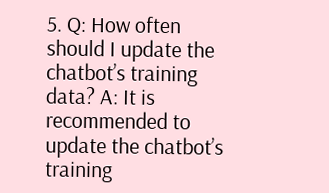5. Q: How often should I update the chatbot’s training data? A: It is recommended to update the chatbot’s training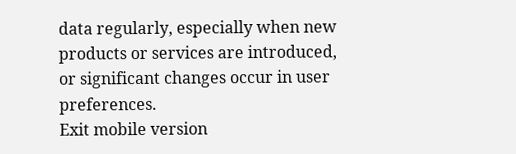data regularly, especially when new products or services are introduced, or significant changes occur in user preferences.
Exit mobile version